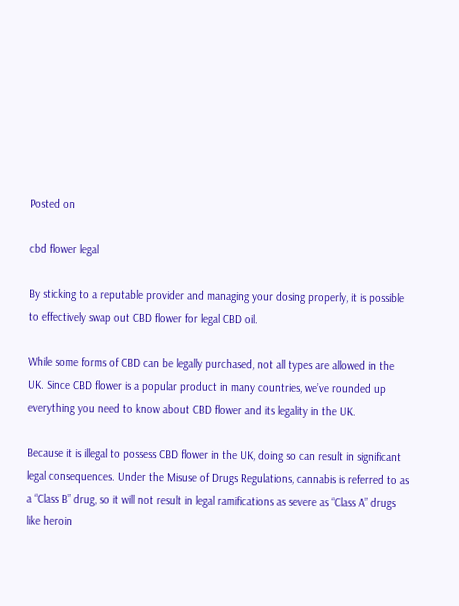Posted on

cbd flower legal

By sticking to a reputable provider and managing your dosing properly, it is possible to effectively swap out CBD flower for legal CBD oil.

While some forms of CBD can be legally purchased, not all types are allowed in the UK. Since CBD flower is a popular product in many countries, we’ve rounded up everything you need to know about CBD flower and its legality in the UK.

Because it is illegal to possess CBD flower in the UK, doing so can result in significant legal consequences. Under the Misuse of Drugs Regulations, cannabis is referred to as a “Class B” drug, so it will not result in legal ramifications as severe as “Class A” drugs like heroin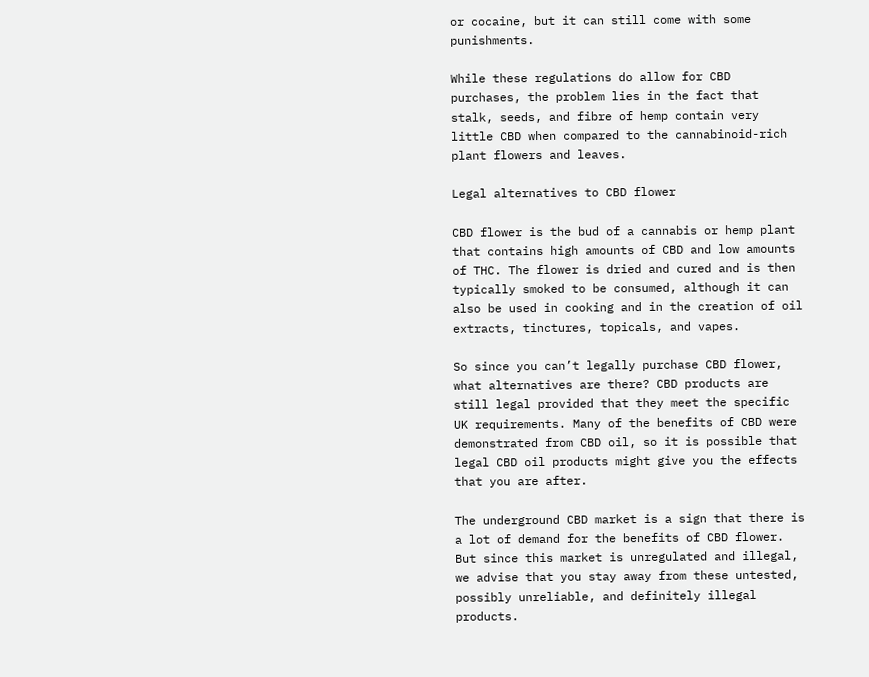or cocaine, but it can still come with some punishments.

While these regulations do allow for CBD purchases, the problem lies in the fact that stalk, seeds, and fibre of hemp contain very little CBD when compared to the cannabinoid-rich plant flowers and leaves.

Legal alternatives to CBD flower

CBD flower is the bud of a cannabis or hemp plant that contains high amounts of CBD and low amounts of THC. The flower is dried and cured and is then typically smoked to be consumed, although it can also be used in cooking and in the creation of oil extracts, tinctures, topicals, and vapes.

So since you can’t legally purchase CBD flower, what alternatives are there? CBD products are still legal provided that they meet the specific UK requirements. Many of the benefits of CBD were demonstrated from CBD oil, so it is possible that legal CBD oil products might give you the effects that you are after.

The underground CBD market is a sign that there is a lot of demand for the benefits of CBD flower. But since this market is unregulated and illegal, we advise that you stay away from these untested, possibly unreliable, and definitely illegal products.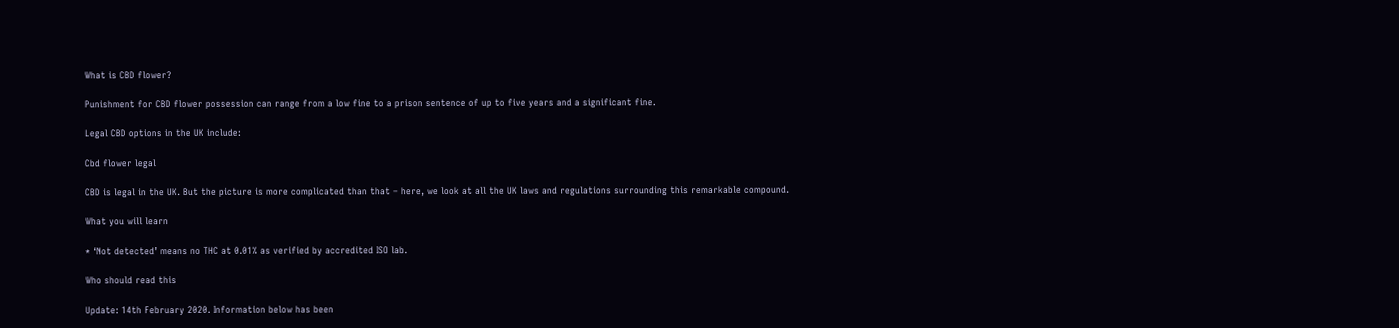What is CBD flower?

Punishment for CBD flower possession can range from a low fine to a prison sentence of up to five years and a significant fine.

Legal CBD options in the UK include:

Cbd flower legal

CBD is legal in the UK. But the picture is more complicated than that – here, we look at all the UK laws and regulations surrounding this remarkable compound.

What you will learn

* ‘Not detected’ means no THC at 0.01% as verified by accredited ISO lab.

Who should read this

Update: 14th February 2020. Information below has been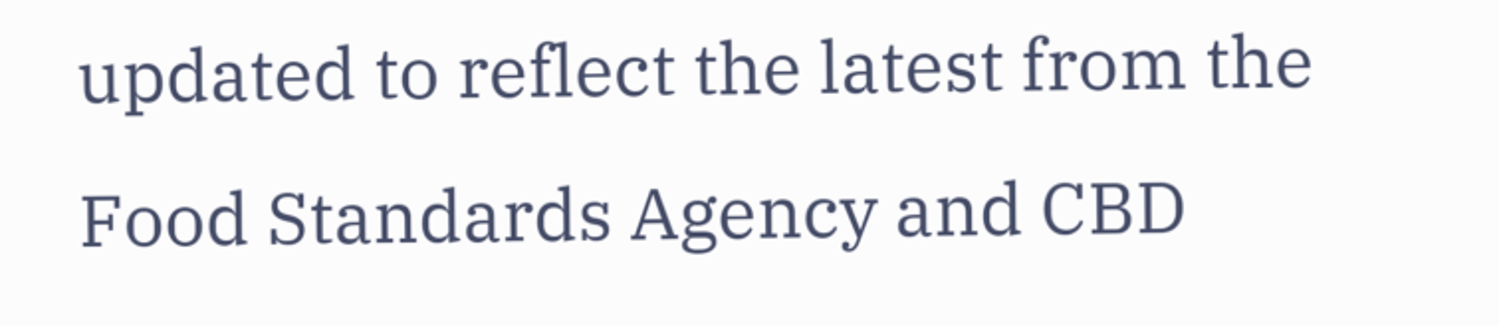updated to reflect the latest from the Food Standards Agency and CBD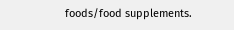foods/food supplements.